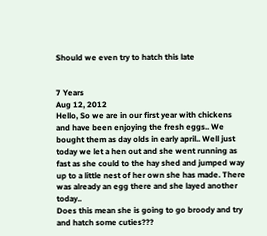Should we even try to hatch this late


7 Years
Aug 12, 2012
Hello, So we are in our first year with chickens and have been enjoying the fresh eggs.. We bought them as day olds in early april.. Well just today we let a hen out and she went running as fast as she could to the hay shed and jumped way up to a little nest of her own she has made. There was already an egg there and she layed another today..
Does this mean she is going to go broody and try and hatch some cuties???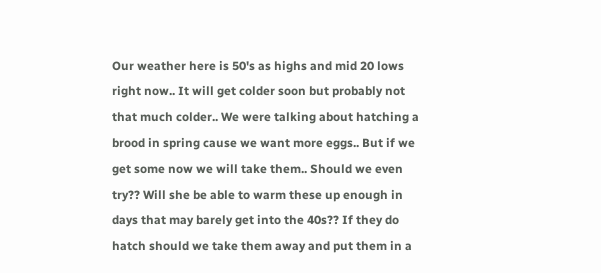Our weather here is 50's as highs and mid 20 lows right now.. It will get colder soon but probably not that much colder.. We were talking about hatching a brood in spring cause we want more eggs.. But if we get some now we will take them.. Should we even try?? Will she be able to warm these up enough in days that may barely get into the 40s?? If they do hatch should we take them away and put them in a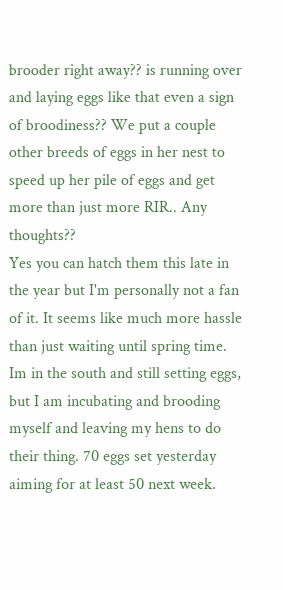brooder right away?? is running over and laying eggs like that even a sign of broodiness?? We put a couple other breeds of eggs in her nest to speed up her pile of eggs and get more than just more RIR.. Any thoughts??
Yes you can hatch them this late in the year but I'm personally not a fan of it. It seems like much more hassle than just waiting until spring time.
Im in the south and still setting eggs, but I am incubating and brooding myself and leaving my hens to do their thing. 70 eggs set yesterday aiming for at least 50 next week.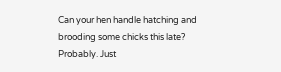Can your hen handle hatching and brooding some chicks this late? Probably. Just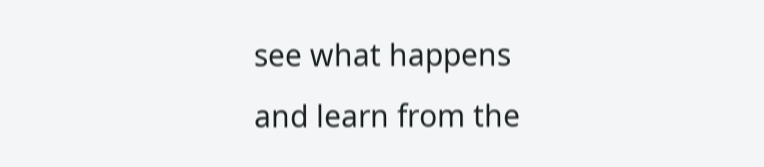see what happens and learn from the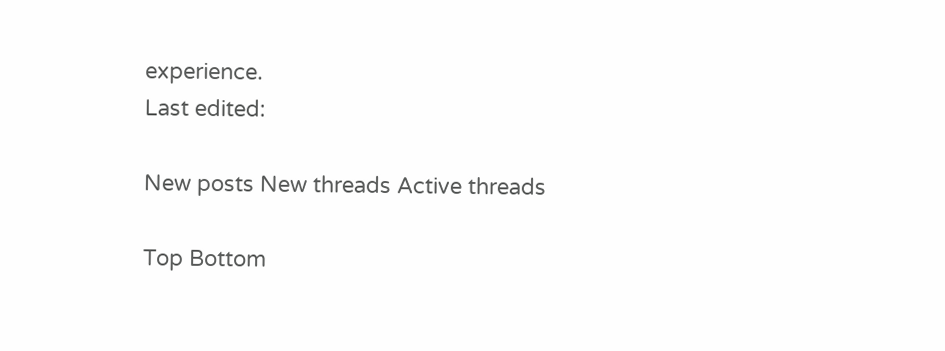experience.
Last edited:

New posts New threads Active threads

Top Bottom